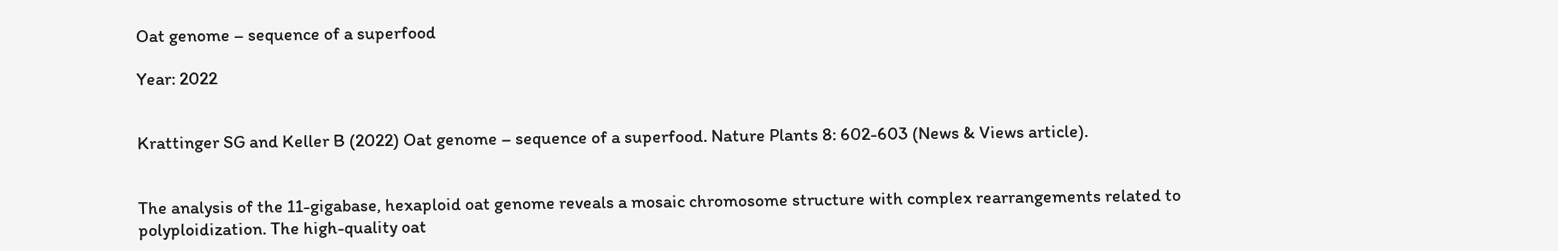Oat genome – sequence of a superfood

Year: 2022


Krattinger SG and Keller B (2022) Oat genome – sequence of a superfood. Nature Plants 8: 602-603 (News & Views article).


The analysis of the 11-gigabase, hexaploid oat genome reveals a mosaic chromosome structure with complex rearrangements related to polyploidization. The high-quality oat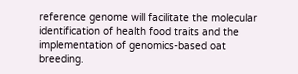reference genome will facilitate the molecular identification of health food traits and the implementation of genomics-based oat breeding.